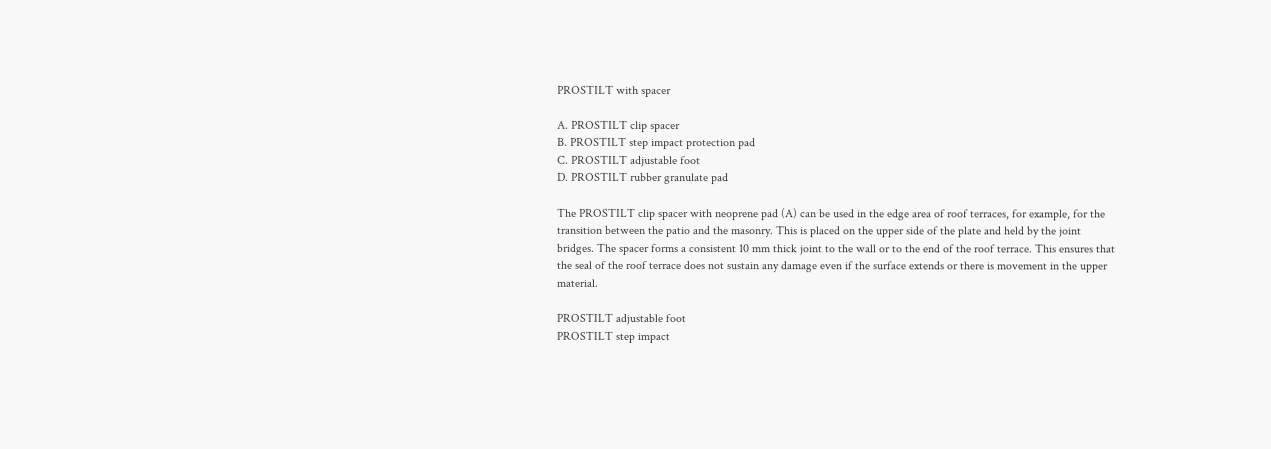PROSTILT with spacer

A. PROSTILT clip spacer
B. PROSTILT step impact protection pad
C. PROSTILT adjustable foot
D. PROSTILT rubber granulate pad

The PROSTILT clip spacer with neoprene pad (A) can be used in the edge area of roof terraces, for example, for the transition between the patio and the masonry. This is placed on the upper side of the plate and held by the joint bridges. The spacer forms a consistent 10 mm thick joint to the wall or to the end of the roof terrace. This ensures that the seal of the roof terrace does not sustain any damage even if the surface extends or there is movement in the upper material.

PROSTILT adjustable foot
PROSTILT step impact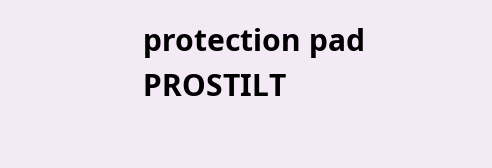protection pad
PROSTILT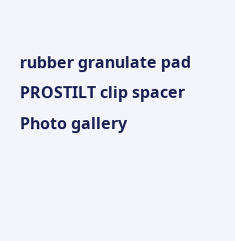rubber granulate pad
PROSTILT clip spacer
Photo gallery